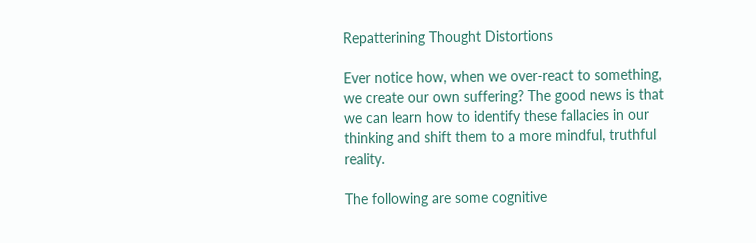Repatterining Thought Distortions

Ever notice how, when we over-react to something, we create our own suffering? The good news is that we can learn how to identify these fallacies in our thinking and shift them to a more mindful, truthful reality.

The following are some cognitive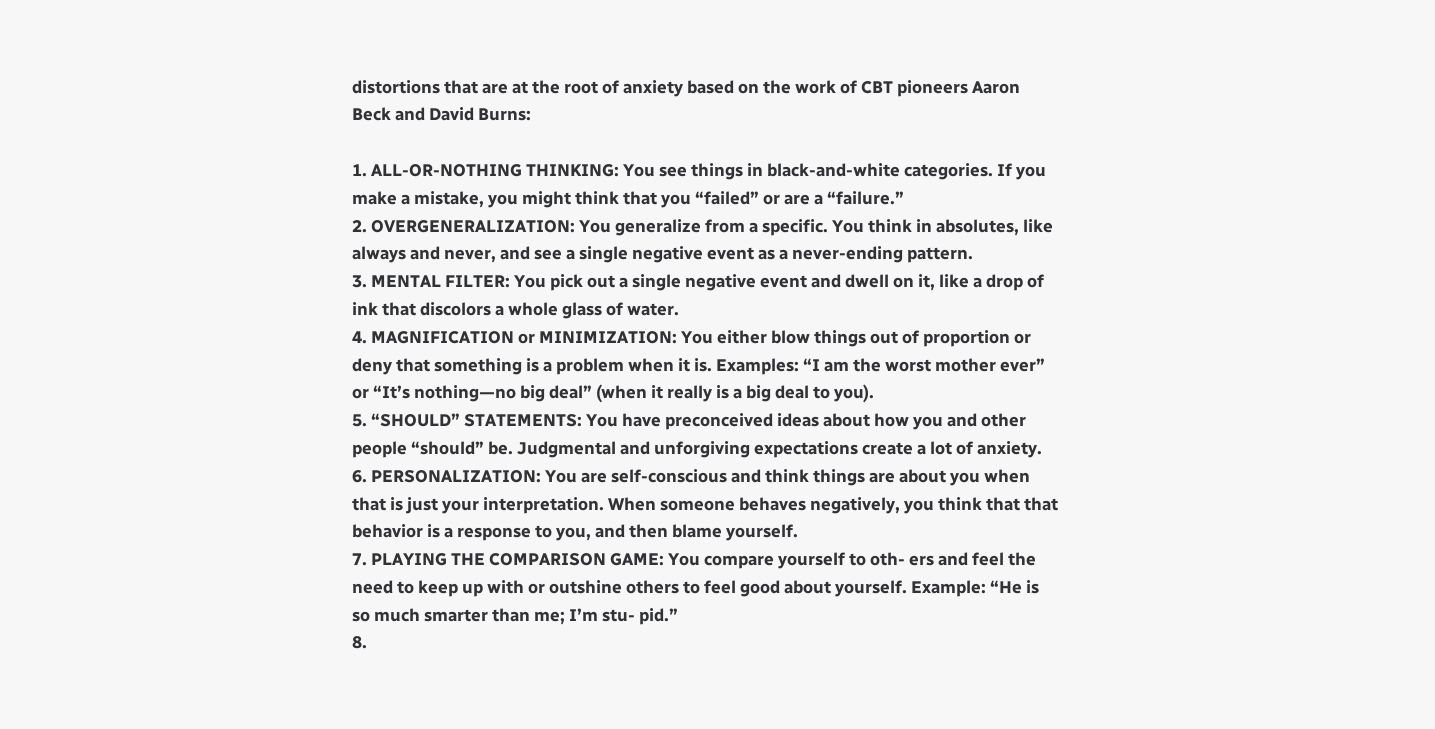distortions that are at the root of anxiety based on the work of CBT pioneers Aaron Beck and David Burns:

1. ALL-OR-NOTHING THINKING: You see things in black-and-white categories. If you make a mistake, you might think that you “failed” or are a “failure.”
2. OVERGENERALIZATION: You generalize from a specific. You think in absolutes, like always and never, and see a single negative event as a never-ending pattern.
3. MENTAL FILTER: You pick out a single negative event and dwell on it, like a drop of ink that discolors a whole glass of water.
4. MAGNIFICATION or MINIMIZATION: You either blow things out of proportion or deny that something is a problem when it is. Examples: “I am the worst mother ever” or “It’s nothing—no big deal” (when it really is a big deal to you).
5. “SHOULD” STATEMENTS: You have preconceived ideas about how you and other people “should” be. Judgmental and unforgiving expectations create a lot of anxiety.
6. PERSONALIZATION: You are self-conscious and think things are about you when that is just your interpretation. When someone behaves negatively, you think that that behavior is a response to you, and then blame yourself.
7. PLAYING THE COMPARISON GAME: You compare yourself to oth- ers and feel the need to keep up with or outshine others to feel good about yourself. Example: “He is so much smarter than me; I’m stu- pid.”
8.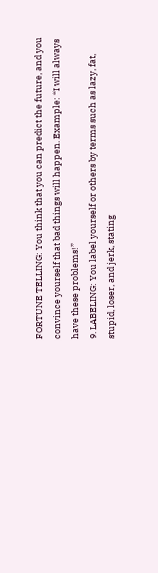FORTUNE TELLING: You think that you can predict the future, and you convince yourself that bad things will happen. Example: “I will always have these problems!”
9. LABELING: You label yourself or others by terms such as lazy, fat, stupid, loser, and jerk, stating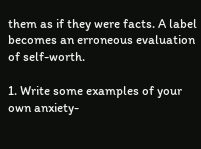them as if they were facts. A label becomes an erroneous evaluation of self-worth.

1. Write some examples of your own anxiety-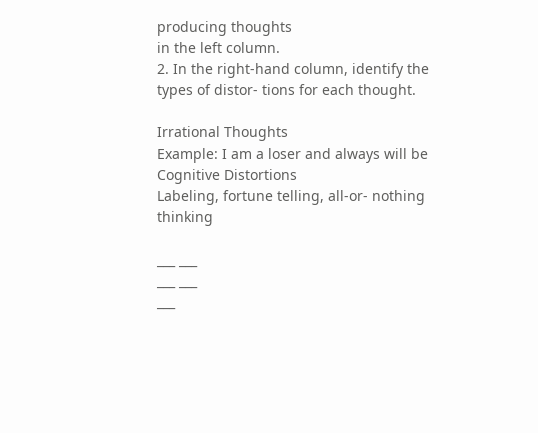producing thoughts
in the left column.
2. In the right-hand column, identify the types of distor- tions for each thought.

Irrational Thoughts
Example: I am a loser and always will be
Cognitive Distortions
Labeling, fortune telling, all-or- nothing thinking

___ ___
___ ___
___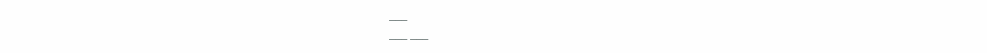___
___ ___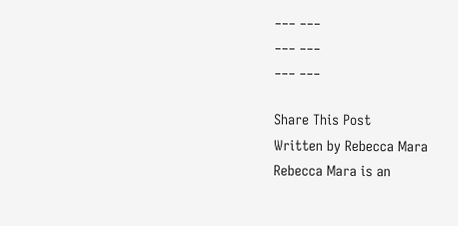___ ___
___ ___
___ ___

Share This Post
Written by Rebecca Mara
Rebecca Mara is an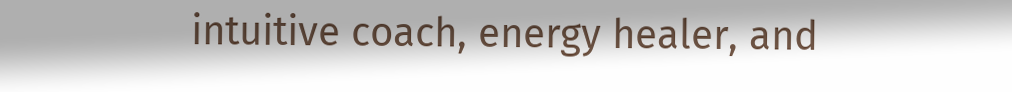intuitive coach, energy healer, and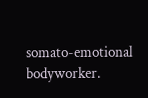somato-emotional bodyworker.